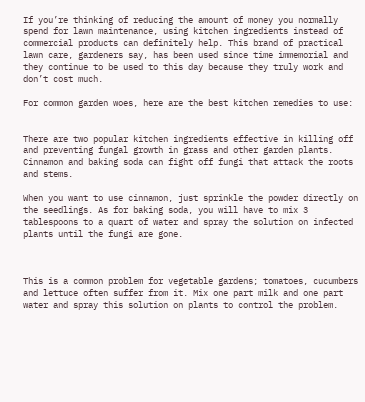If you’re thinking of reducing the amount of money you normally spend for lawn maintenance, using kitchen ingredients instead of commercial products can definitely help. This brand of practical lawn care, gardeners say, has been used since time immemorial and they continue to be used to this day because they truly work and don’t cost much.

For common garden woes, here are the best kitchen remedies to use:


There are two popular kitchen ingredients effective in killing off and preventing fungal growth in grass and other garden plants. Cinnamon and baking soda can fight off fungi that attack the roots and stems.

When you want to use cinnamon, just sprinkle the powder directly on the seedlings. As for baking soda, you will have to mix 3 tablespoons to a quart of water and spray the solution on infected plants until the fungi are gone.



This is a common problem for vegetable gardens; tomatoes, cucumbers and lettuce often suffer from it. Mix one part milk and one part water and spray this solution on plants to control the problem.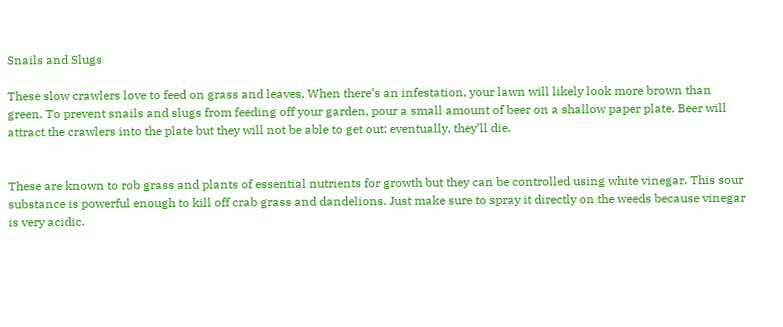Snails and Slugs

These slow crawlers love to feed on grass and leaves. When there’s an infestation, your lawn will likely look more brown than green. To prevent snails and slugs from feeding off your garden, pour a small amount of beer on a shallow paper plate. Beer will attract the crawlers into the plate but they will not be able to get out; eventually, they’ll die.


These are known to rob grass and plants of essential nutrients for growth but they can be controlled using white vinegar. This sour substance is powerful enough to kill off crab grass and dandelions. Just make sure to spray it directly on the weeds because vinegar is very acidic.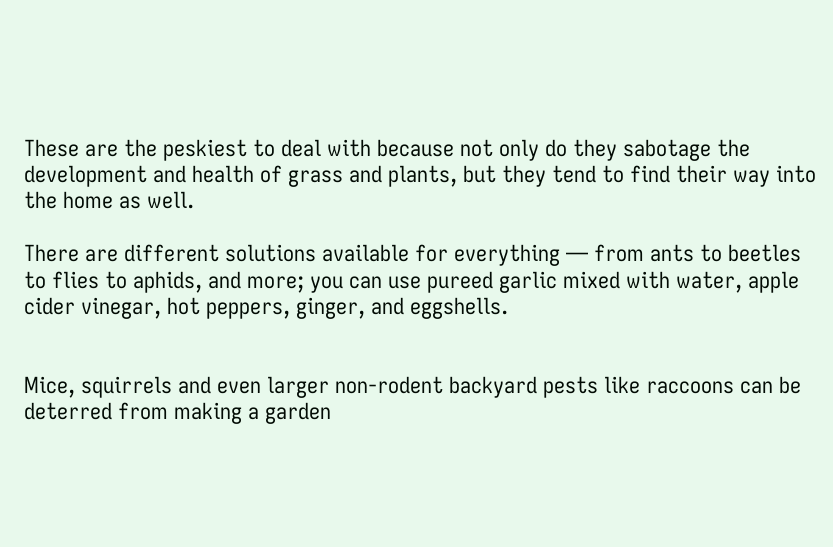These are the peskiest to deal with because not only do they sabotage the development and health of grass and plants, but they tend to find their way into the home as well.

There are different solutions available for everything — from ants to beetles to flies to aphids, and more; you can use pureed garlic mixed with water, apple cider vinegar, hot peppers, ginger, and eggshells.


Mice, squirrels and even larger non-rodent backyard pests like raccoons can be deterred from making a garden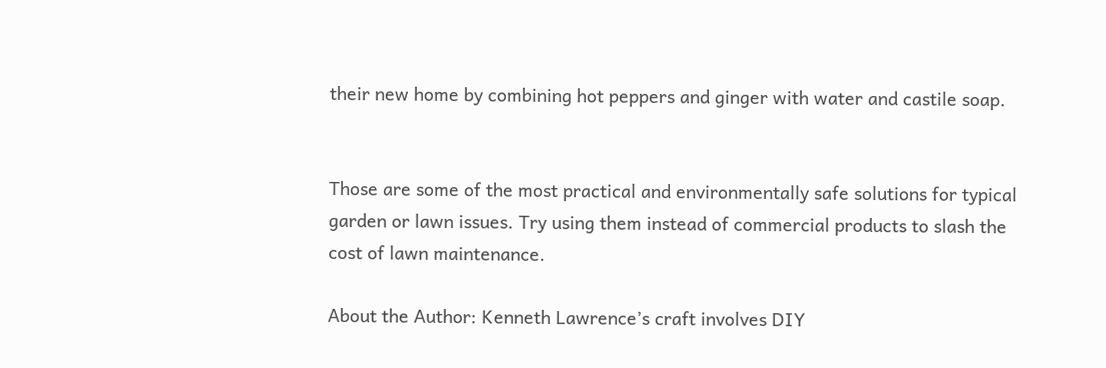their new home by combining hot peppers and ginger with water and castile soap.


Those are some of the most practical and environmentally safe solutions for typical garden or lawn issues. Try using them instead of commercial products to slash the cost of lawn maintenance.

About the Author: Kenneth Lawrence’s craft involves DIY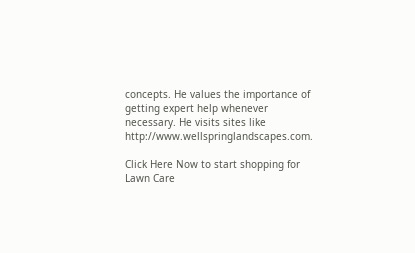concepts. He values the importance of getting expert help whenever necessary. He visits sites like http://www.wellspringlandscapes.com.

Click Here Now to start shopping for Lawn Care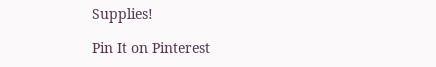Supplies!

Pin It on Pinterest